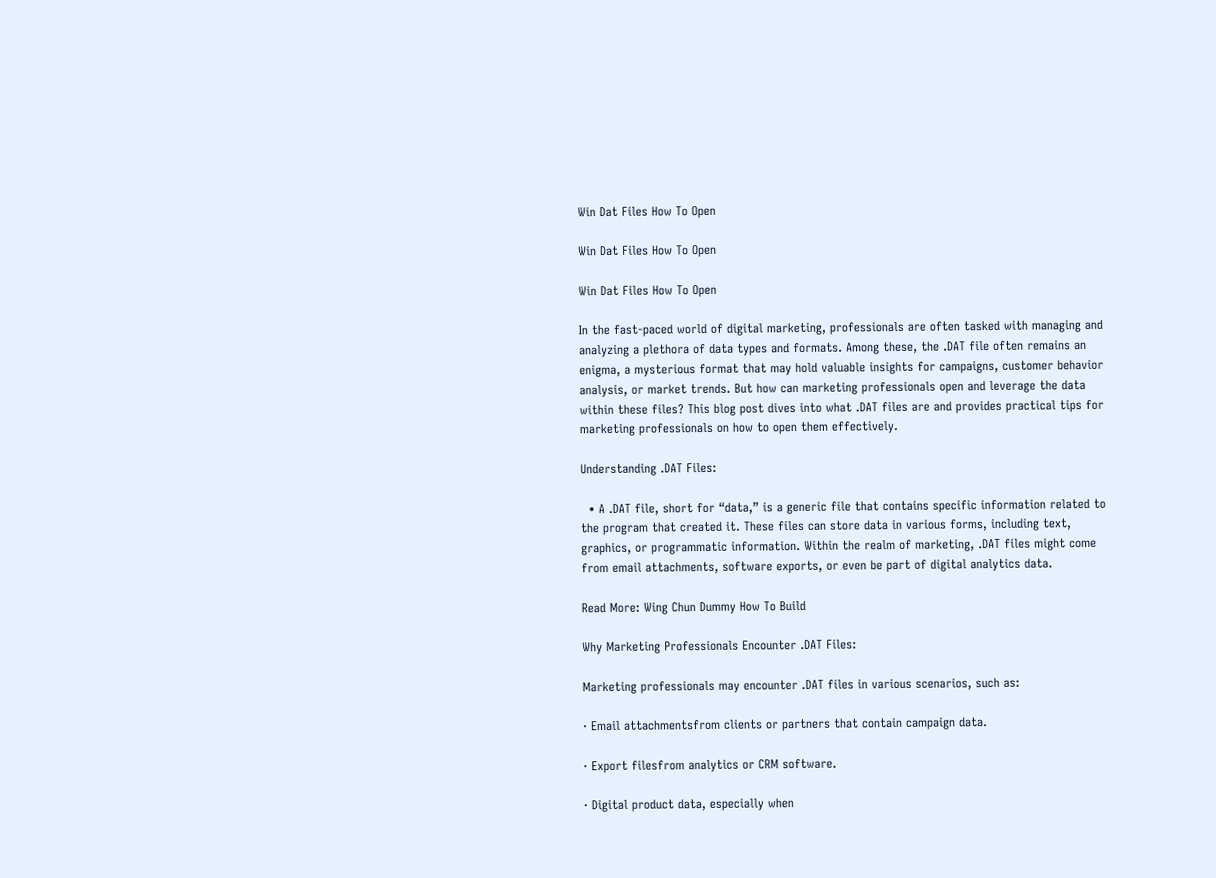Win Dat Files How To Open

Win Dat Files How To Open

Win Dat Files How To Open

In the fast-paced world of digital marketing, professionals are often tasked with managing and analyzing a plethora of data types and formats. Among these, the .DAT file often remains an enigma, a mysterious format that may hold valuable insights for campaigns, customer behavior analysis, or market trends. But how can marketing professionals open and leverage the data within these files? This blog post dives into what .DAT files are and provides practical tips for marketing professionals on how to open them effectively.

Understanding .DAT Files:

  • A .DAT file, short for “data,” is a generic file that contains specific information related to the program that created it. These files can store data in various forms, including text, graphics, or programmatic information. Within the realm of marketing, .DAT files might come from email attachments, software exports, or even be part of digital analytics data.

Read More: Wing Chun Dummy How To Build

Why Marketing Professionals Encounter .DAT Files:

Marketing professionals may encounter .DAT files in various scenarios, such as:

· Email attachmentsfrom clients or partners that contain campaign data.

· Export filesfrom analytics or CRM software.

· Digital product data, especially when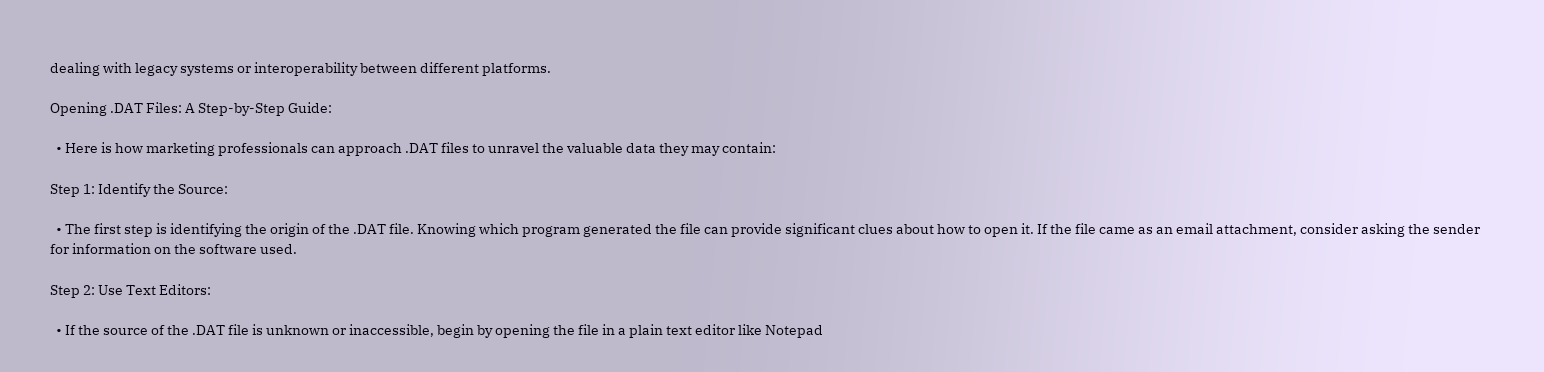dealing with legacy systems or interoperability between different platforms.

Opening .DAT Files: A Step-by-Step Guide:

  • Here is how marketing professionals can approach .DAT files to unravel the valuable data they may contain:

Step 1: Identify the Source:

  • The first step is identifying the origin of the .DAT file. Knowing which program generated the file can provide significant clues about how to open it. If the file came as an email attachment, consider asking the sender for information on the software used.

Step 2: Use Text Editors:

  • If the source of the .DAT file is unknown or inaccessible, begin by opening the file in a plain text editor like Notepad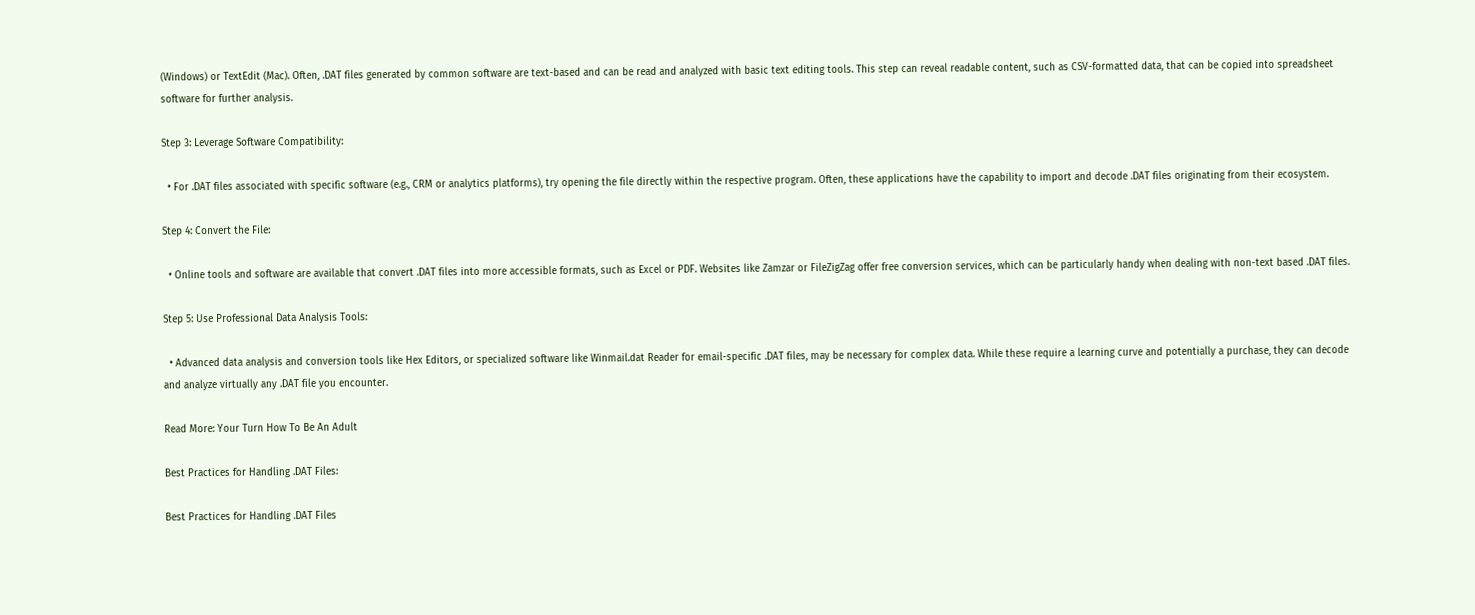(Windows) or TextEdit (Mac). Often, .DAT files generated by common software are text-based and can be read and analyzed with basic text editing tools. This step can reveal readable content, such as CSV-formatted data, that can be copied into spreadsheet software for further analysis.

Step 3: Leverage Software Compatibility:

  • For .DAT files associated with specific software (e.g., CRM or analytics platforms), try opening the file directly within the respective program. Often, these applications have the capability to import and decode .DAT files originating from their ecosystem.

Step 4: Convert the File:

  • Online tools and software are available that convert .DAT files into more accessible formats, such as Excel or PDF. Websites like Zamzar or FileZigZag offer free conversion services, which can be particularly handy when dealing with non-text based .DAT files.

Step 5: Use Professional Data Analysis Tools:

  • Advanced data analysis and conversion tools like Hex Editors, or specialized software like Winmail.dat Reader for email-specific .DAT files, may be necessary for complex data. While these require a learning curve and potentially a purchase, they can decode and analyze virtually any .DAT file you encounter.

Read More: Your Turn How To Be An Adult

Best Practices for Handling .DAT Files:

Best Practices for Handling .DAT Files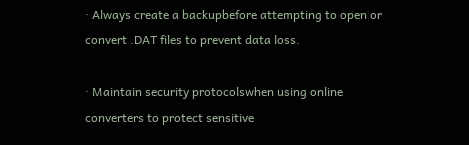· Always create a backupbefore attempting to open or convert .DAT files to prevent data loss.

· Maintain security protocolswhen using online converters to protect sensitive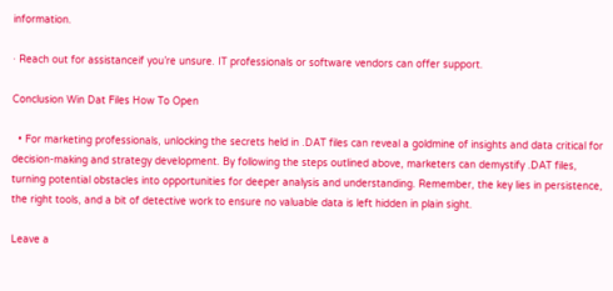information.

· Reach out for assistanceif you’re unsure. IT professionals or software vendors can offer support.

Conclusion Win Dat Files How To Open

  • For marketing professionals, unlocking the secrets held in .DAT files can reveal a goldmine of insights and data critical for decision-making and strategy development. By following the steps outlined above, marketers can demystify .DAT files, turning potential obstacles into opportunities for deeper analysis and understanding. Remember, the key lies in persistence, the right tools, and a bit of detective work to ensure no valuable data is left hidden in plain sight.

Leave a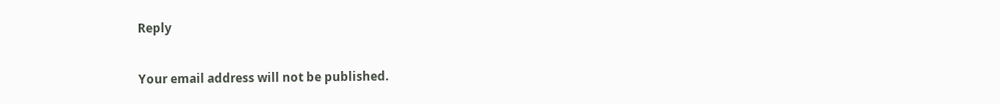Reply

Your email address will not be published.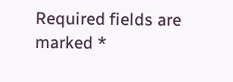Required fields are marked *